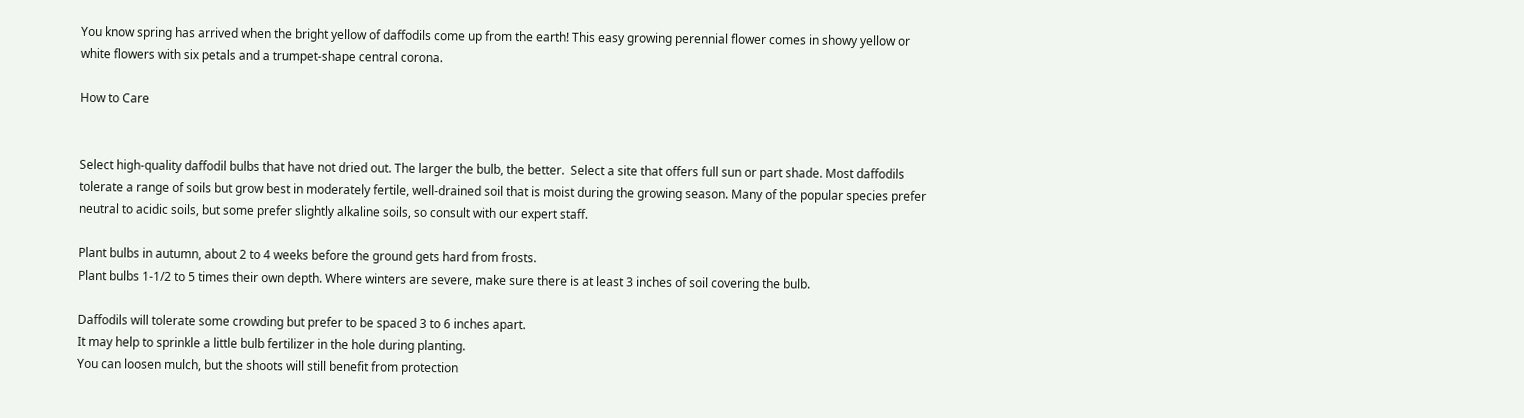You know spring has arrived when the bright yellow of daffodils come up from the earth! This easy growing perennial flower comes in showy yellow or white flowers with six petals and a trumpet-shape central corona.

How to Care


Select high-quality daffodil bulbs that have not dried out. The larger the bulb, the better.  Select a site that offers full sun or part shade. Most daffodils tolerate a range of soils but grow best in moderately fertile, well-drained soil that is moist during the growing season. Many of the popular species prefer neutral to acidic soils, but some prefer slightly alkaline soils, so consult with our expert staff.

Plant bulbs in autumn, about 2 to 4 weeks before the ground gets hard from frosts.
Plant bulbs 1-1/2 to 5 times their own depth. Where winters are severe, make sure there is at least 3 inches of soil covering the bulb.

Daffodils will tolerate some crowding but prefer to be spaced 3 to 6 inches apart.
It may help to sprinkle a little bulb fertilizer in the hole during planting.
You can loosen mulch, but the shoots will still benefit from protection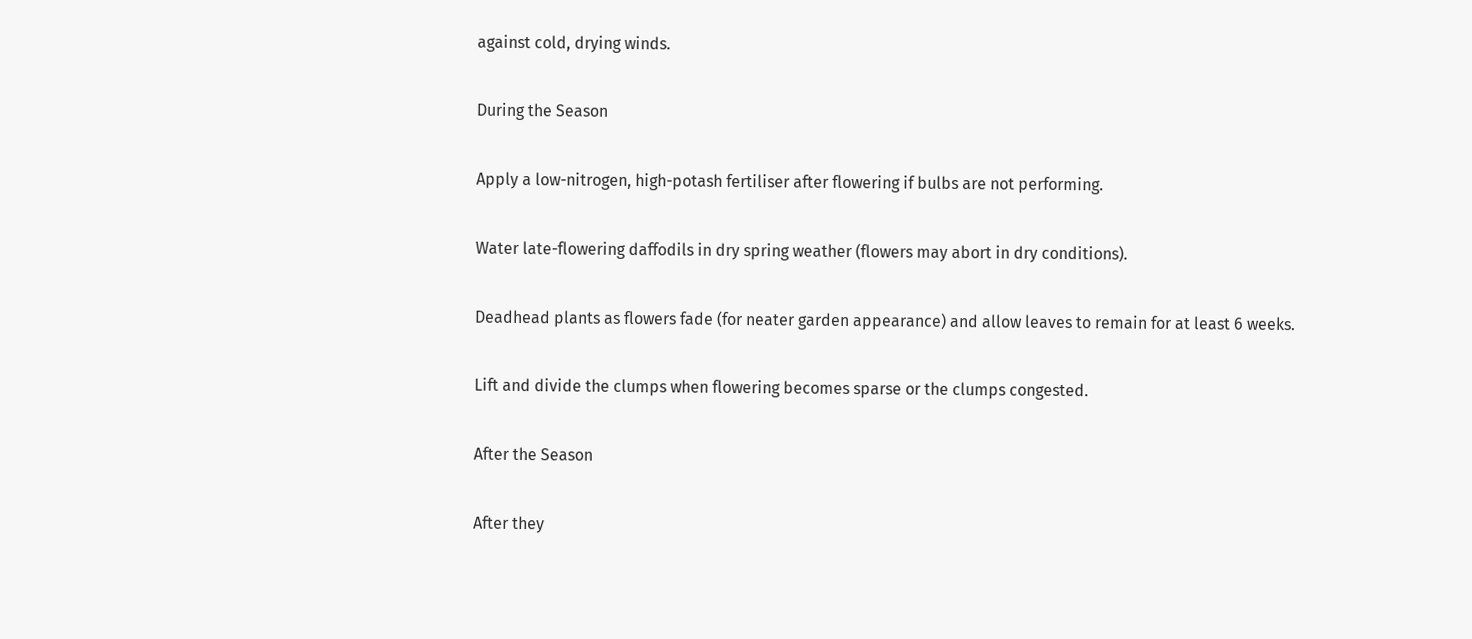against cold, drying winds.

During the Season

Apply a low-nitrogen, high-potash fertiliser after flowering if bulbs are not performing.

Water late-flowering daffodils in dry spring weather (flowers may abort in dry conditions).

Deadhead plants as flowers fade (for neater garden appearance) and allow leaves to remain for at least 6 weeks.

Lift and divide the clumps when flowering becomes sparse or the clumps congested.

After the Season

After they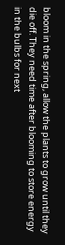bloom in the spring, allow the plants to grow until they die off. They need time after blooming to store energy in the bulbs for next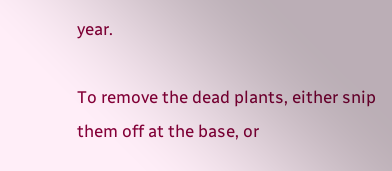year.

To remove the dead plants, either snip them off at the base, or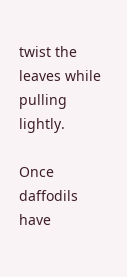twist the leaves while pulling lightly.

Once daffodils have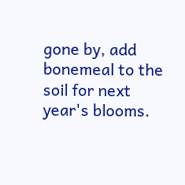gone by, add bonemeal to the soil for next year's blooms.